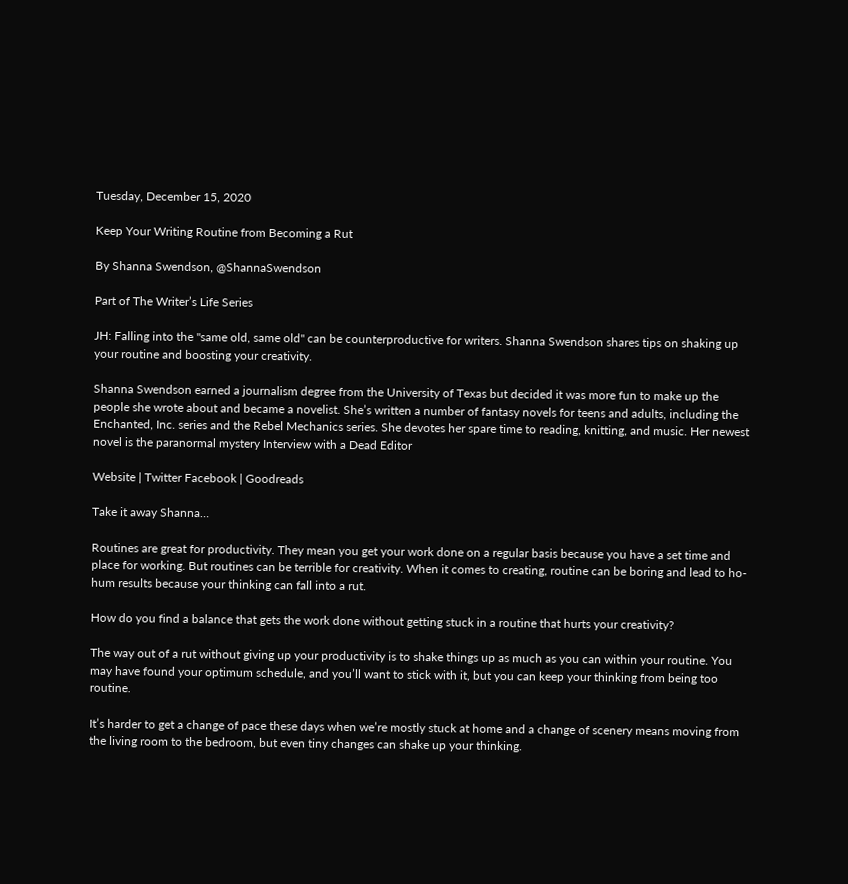Tuesday, December 15, 2020

Keep Your Writing Routine from Becoming a Rut

By Shanna Swendson, @ShannaSwendson

Part of The Writer’s Life Series

JH: Falling into the "same old, same old" can be counterproductive for writers. Shanna Swendson shares tips on shaking up your routine and boosting your creativity.

Shanna Swendson earned a journalism degree from the University of Texas but decided it was more fun to make up the people she wrote about and became a novelist. She’s written a number of fantasy novels for teens and adults, including the Enchanted, Inc. series and the Rebel Mechanics series. She devotes her spare time to reading, knitting, and music. Her newest novel is the paranormal mystery Interview with a Dead Editor

Website | Twitter Facebook | Goodreads

Take it away Shanna…

Routines are great for productivity. They mean you get your work done on a regular basis because you have a set time and place for working. But routines can be terrible for creativity. When it comes to creating, routine can be boring and lead to ho-hum results because your thinking can fall into a rut.

How do you find a balance that gets the work done without getting stuck in a routine that hurts your creativity?

The way out of a rut without giving up your productivity is to shake things up as much as you can within your routine. You may have found your optimum schedule, and you’ll want to stick with it, but you can keep your thinking from being too routine.

It’s harder to get a change of pace these days when we’re mostly stuck at home and a change of scenery means moving from the living room to the bedroom, but even tiny changes can shake up your thinking.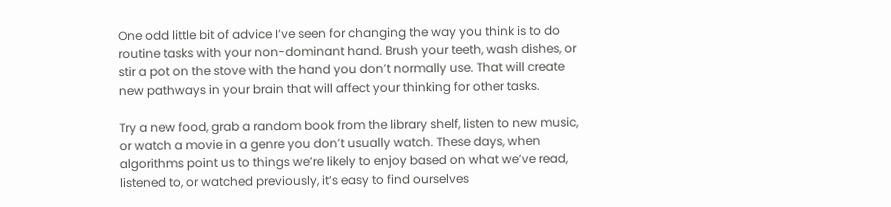One odd little bit of advice I’ve seen for changing the way you think is to do routine tasks with your non-dominant hand. Brush your teeth, wash dishes, or stir a pot on the stove with the hand you don’t normally use. That will create new pathways in your brain that will affect your thinking for other tasks.

Try a new food, grab a random book from the library shelf, listen to new music, or watch a movie in a genre you don’t usually watch. These days, when algorithms point us to things we’re likely to enjoy based on what we’ve read, listened to, or watched previously, it’s easy to find ourselves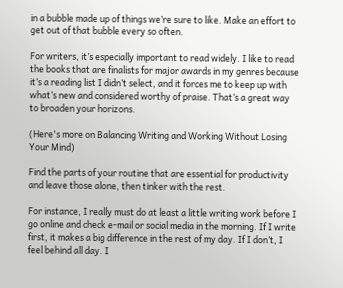in a bubble made up of things we’re sure to like. Make an effort to get out of that bubble every so often.

For writers, it’s especially important to read widely. I like to read the books that are finalists for major awards in my genres because it’s a reading list I didn’t select, and it forces me to keep up with what’s new and considered worthy of praise. That’s a great way to broaden your horizons.

(Here's more on Balancing Writing and Working Without Losing Your Mind)

Find the parts of your routine that are essential for productivity and leave those alone, then tinker with the rest.

For instance, I really must do at least a little writing work before I go online and check e-mail or social media in the morning. If I write first, it makes a big difference in the rest of my day. If I don’t, I feel behind all day. I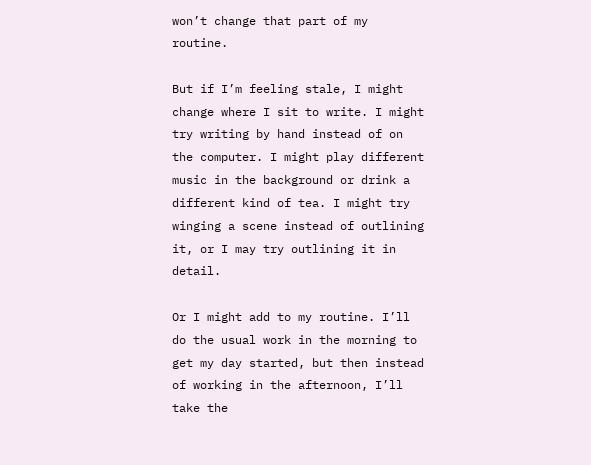won’t change that part of my routine.

But if I’m feeling stale, I might change where I sit to write. I might try writing by hand instead of on the computer. I might play different music in the background or drink a different kind of tea. I might try winging a scene instead of outlining it, or I may try outlining it in detail.

Or I might add to my routine. I’ll do the usual work in the morning to get my day started, but then instead of working in the afternoon, I’ll take the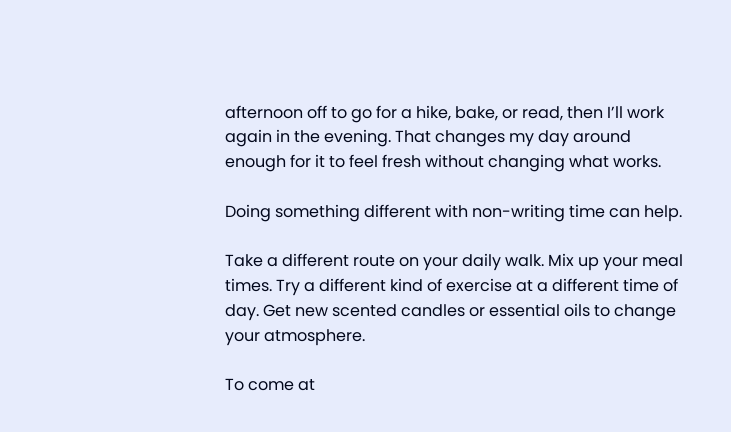afternoon off to go for a hike, bake, or read, then I’ll work again in the evening. That changes my day around enough for it to feel fresh without changing what works.

Doing something different with non-writing time can help.

Take a different route on your daily walk. Mix up your meal times. Try a different kind of exercise at a different time of day. Get new scented candles or essential oils to change your atmosphere.

To come at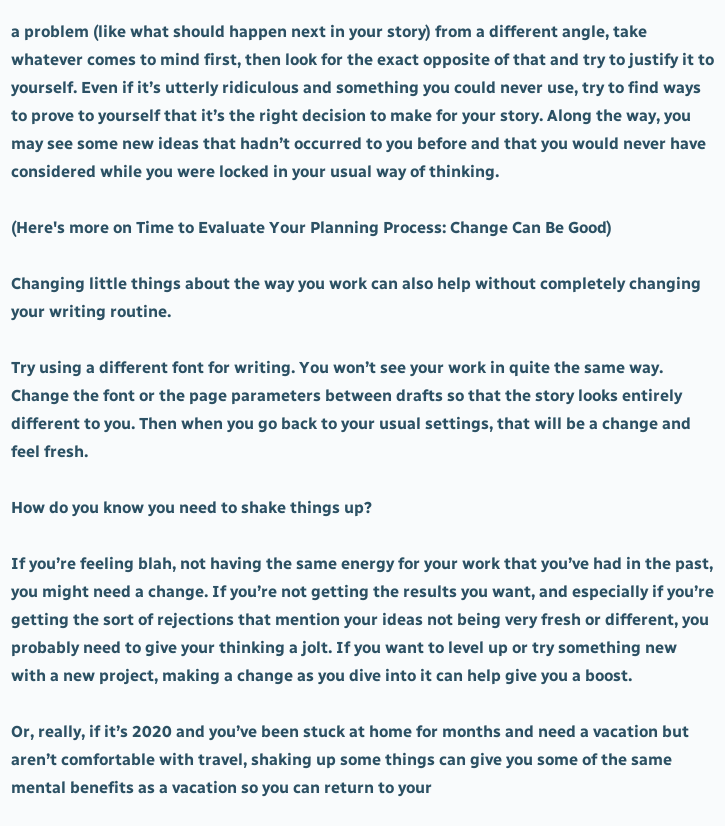a problem (like what should happen next in your story) from a different angle, take whatever comes to mind first, then look for the exact opposite of that and try to justify it to yourself. Even if it’s utterly ridiculous and something you could never use, try to find ways to prove to yourself that it’s the right decision to make for your story. Along the way, you may see some new ideas that hadn’t occurred to you before and that you would never have considered while you were locked in your usual way of thinking.

(Here's more on Time to Evaluate Your Planning Process: Change Can Be Good)

Changing little things about the way you work can also help without completely changing your writing routine.

Try using a different font for writing. You won’t see your work in quite the same way. Change the font or the page parameters between drafts so that the story looks entirely different to you. Then when you go back to your usual settings, that will be a change and feel fresh.

How do you know you need to shake things up?

If you’re feeling blah, not having the same energy for your work that you’ve had in the past, you might need a change. If you’re not getting the results you want, and especially if you’re getting the sort of rejections that mention your ideas not being very fresh or different, you probably need to give your thinking a jolt. If you want to level up or try something new with a new project, making a change as you dive into it can help give you a boost.

Or, really, if it’s 2020 and you’ve been stuck at home for months and need a vacation but aren’t comfortable with travel, shaking up some things can give you some of the same mental benefits as a vacation so you can return to your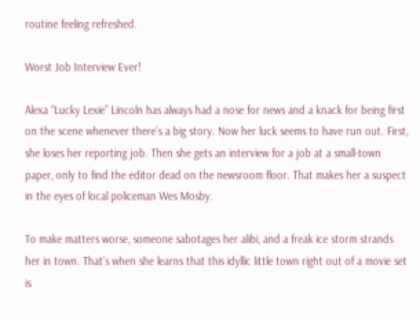routine feeling refreshed.

Worst Job Interview Ever!

Alexa “Lucky Lexie” Lincoln has always had a nose for news and a knack for being first on the scene whenever there’s a big story. Now her luck seems to have run out. First, she loses her reporting job. Then she gets an interview for a job at a small-town paper, only to find the editor dead on the newsroom floor. That makes her a suspect in the eyes of local policeman Wes Mosby.

To make matters worse, someone sabotages her alibi, and a freak ice storm strands her in town. That’s when she learns that this idyllic little town right out of a movie set is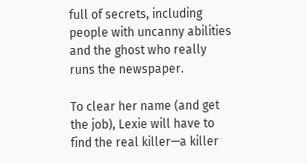full of secrets, including people with uncanny abilities and the ghost who really runs the newspaper.

To clear her name (and get the job), Lexie will have to find the real killer—a killer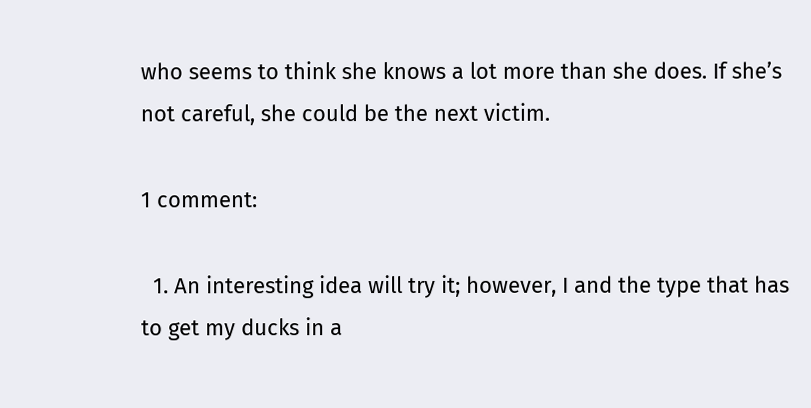who seems to think she knows a lot more than she does. If she’s not careful, she could be the next victim.

1 comment:

  1. An interesting idea will try it; however, I and the type that has to get my ducks in a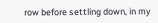row before settling down, in my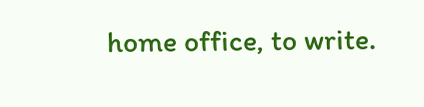home office, to write.